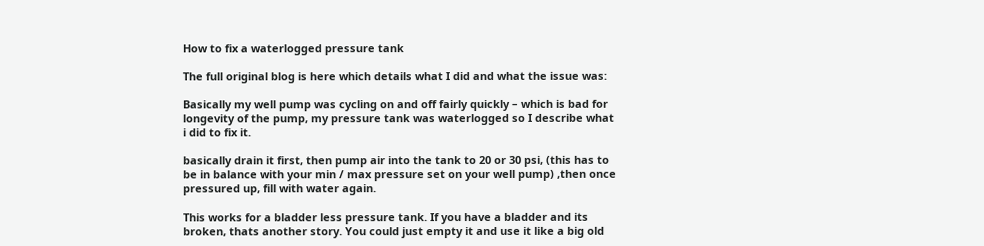How to fix a waterlogged pressure tank

The full original blog is here which details what I did and what the issue was:

Basically my well pump was cycling on and off fairly quickly – which is bad for longevity of the pump, my pressure tank was waterlogged so I describe what i did to fix it.

basically drain it first, then pump air into the tank to 20 or 30 psi, (this has to be in balance with your min / max pressure set on your well pump) ,then once pressured up, fill with water again.

This works for a bladder less pressure tank. If you have a bladder and its broken, thats another story. You could just empty it and use it like a big old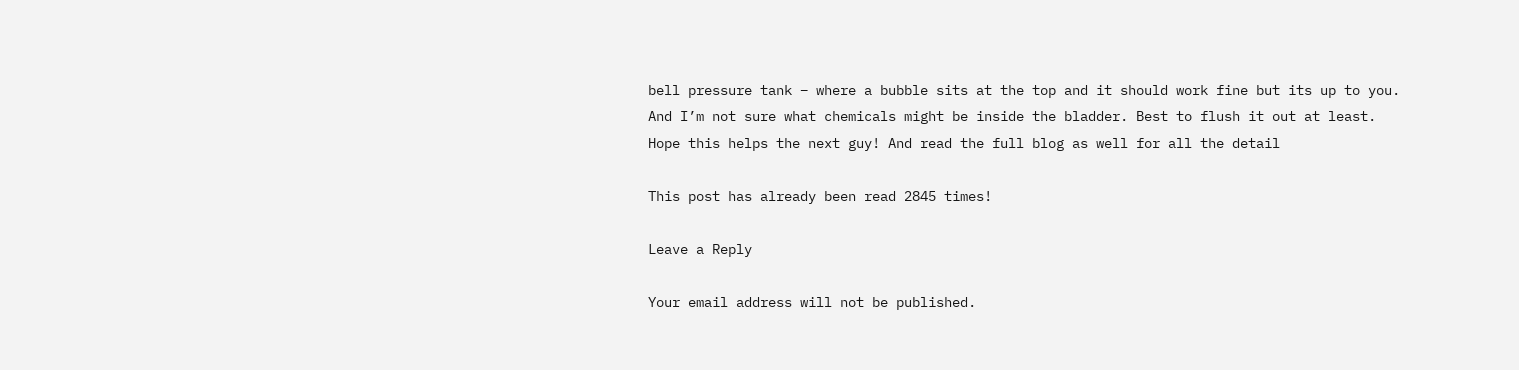bell pressure tank – where a bubble sits at the top and it should work fine but its up to you. And I’m not sure what chemicals might be inside the bladder. Best to flush it out at least.
Hope this helps the next guy! And read the full blog as well for all the detail

This post has already been read 2845 times!

Leave a Reply

Your email address will not be published.